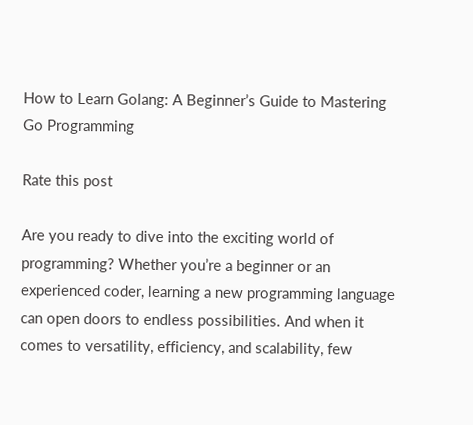How to Learn Golang: A Beginner’s Guide to Mastering Go Programming

Rate this post

Are you ready to dive into the exciting world of programming? Whether you’re a beginner or an experienced coder, learning a new programming language can open doors to endless possibilities. And when it comes to versatility, efficiency, and scalability, few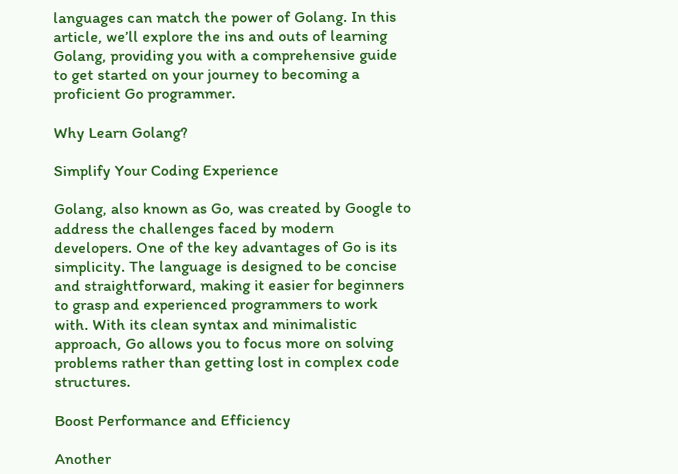languages can match the power of Golang. In this article, we’ll explore the ins and outs of learning Golang, providing you with a comprehensive guide to get started on your journey to becoming a proficient Go programmer.

Why Learn Golang?

Simplify Your Coding Experience

Golang, also known as Go, was created by Google to address the challenges faced by modern developers. One of the key advantages of Go is its simplicity. The language is designed to be concise and straightforward, making it easier for beginners to grasp and experienced programmers to work with. With its clean syntax and minimalistic approach, Go allows you to focus more on solving problems rather than getting lost in complex code structures.

Boost Performance and Efficiency

Another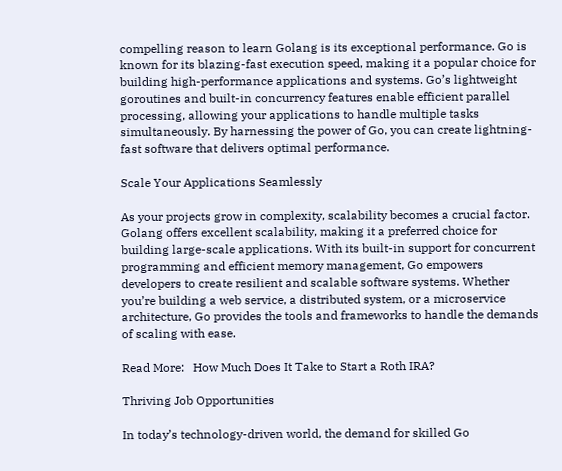compelling reason to learn Golang is its exceptional performance. Go is known for its blazing-fast execution speed, making it a popular choice for building high-performance applications and systems. Go’s lightweight goroutines and built-in concurrency features enable efficient parallel processing, allowing your applications to handle multiple tasks simultaneously. By harnessing the power of Go, you can create lightning-fast software that delivers optimal performance.

Scale Your Applications Seamlessly

As your projects grow in complexity, scalability becomes a crucial factor. Golang offers excellent scalability, making it a preferred choice for building large-scale applications. With its built-in support for concurrent programming and efficient memory management, Go empowers developers to create resilient and scalable software systems. Whether you’re building a web service, a distributed system, or a microservice architecture, Go provides the tools and frameworks to handle the demands of scaling with ease.

Read More:   How Much Does It Take to Start a Roth IRA?

Thriving Job Opportunities

In today’s technology-driven world, the demand for skilled Go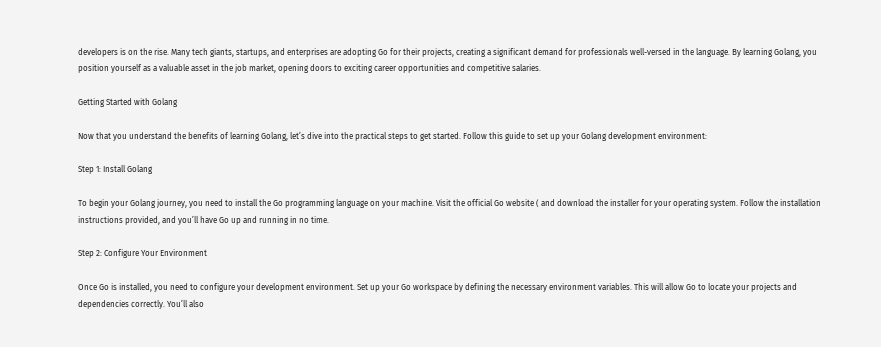developers is on the rise. Many tech giants, startups, and enterprises are adopting Go for their projects, creating a significant demand for professionals well-versed in the language. By learning Golang, you position yourself as a valuable asset in the job market, opening doors to exciting career opportunities and competitive salaries.

Getting Started with Golang

Now that you understand the benefits of learning Golang, let’s dive into the practical steps to get started. Follow this guide to set up your Golang development environment:

Step 1: Install Golang

To begin your Golang journey, you need to install the Go programming language on your machine. Visit the official Go website ( and download the installer for your operating system. Follow the installation instructions provided, and you’ll have Go up and running in no time.

Step 2: Configure Your Environment

Once Go is installed, you need to configure your development environment. Set up your Go workspace by defining the necessary environment variables. This will allow Go to locate your projects and dependencies correctly. You’ll also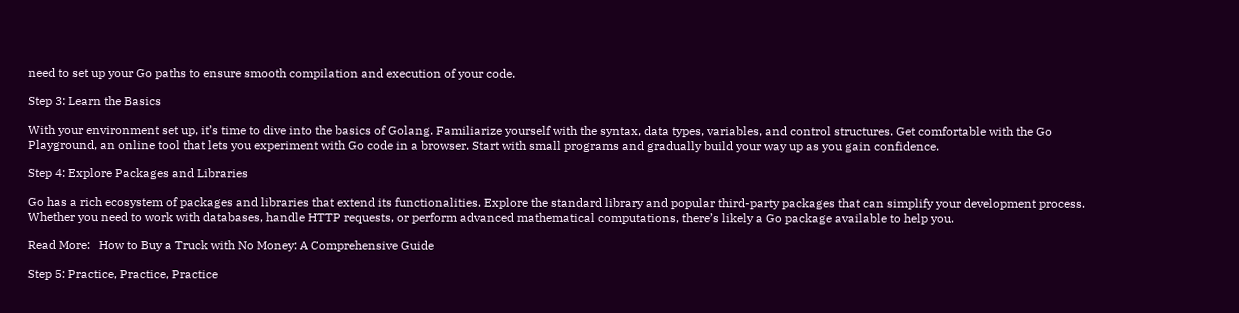need to set up your Go paths to ensure smooth compilation and execution of your code.

Step 3: Learn the Basics

With your environment set up, it’s time to dive into the basics of Golang. Familiarize yourself with the syntax, data types, variables, and control structures. Get comfortable with the Go Playground, an online tool that lets you experiment with Go code in a browser. Start with small programs and gradually build your way up as you gain confidence.

Step 4: Explore Packages and Libraries

Go has a rich ecosystem of packages and libraries that extend its functionalities. Explore the standard library and popular third-party packages that can simplify your development process. Whether you need to work with databases, handle HTTP requests, or perform advanced mathematical computations, there’s likely a Go package available to help you.

Read More:   How to Buy a Truck with No Money: A Comprehensive Guide

Step 5: Practice, Practice, Practice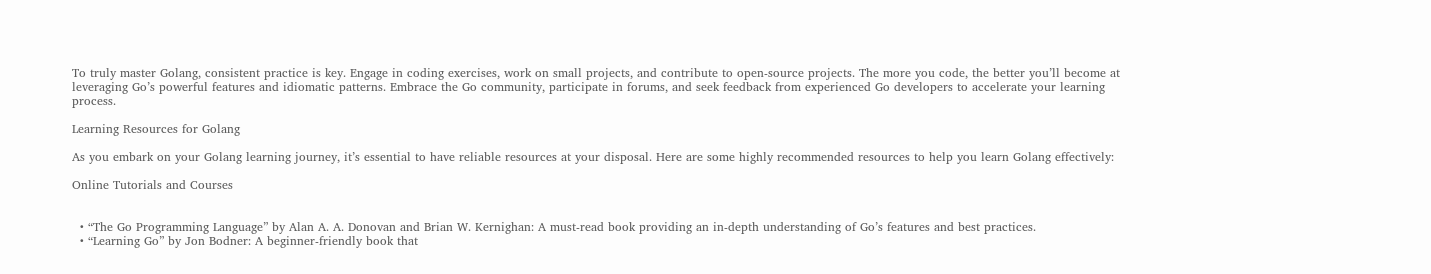To truly master Golang, consistent practice is key. Engage in coding exercises, work on small projects, and contribute to open-source projects. The more you code, the better you’ll become at leveraging Go’s powerful features and idiomatic patterns. Embrace the Go community, participate in forums, and seek feedback from experienced Go developers to accelerate your learning process.

Learning Resources for Golang

As you embark on your Golang learning journey, it’s essential to have reliable resources at your disposal. Here are some highly recommended resources to help you learn Golang effectively:

Online Tutorials and Courses


  • “The Go Programming Language” by Alan A. A. Donovan and Brian W. Kernighan: A must-read book providing an in-depth understanding of Go’s features and best practices.
  • “Learning Go” by Jon Bodner: A beginner-friendly book that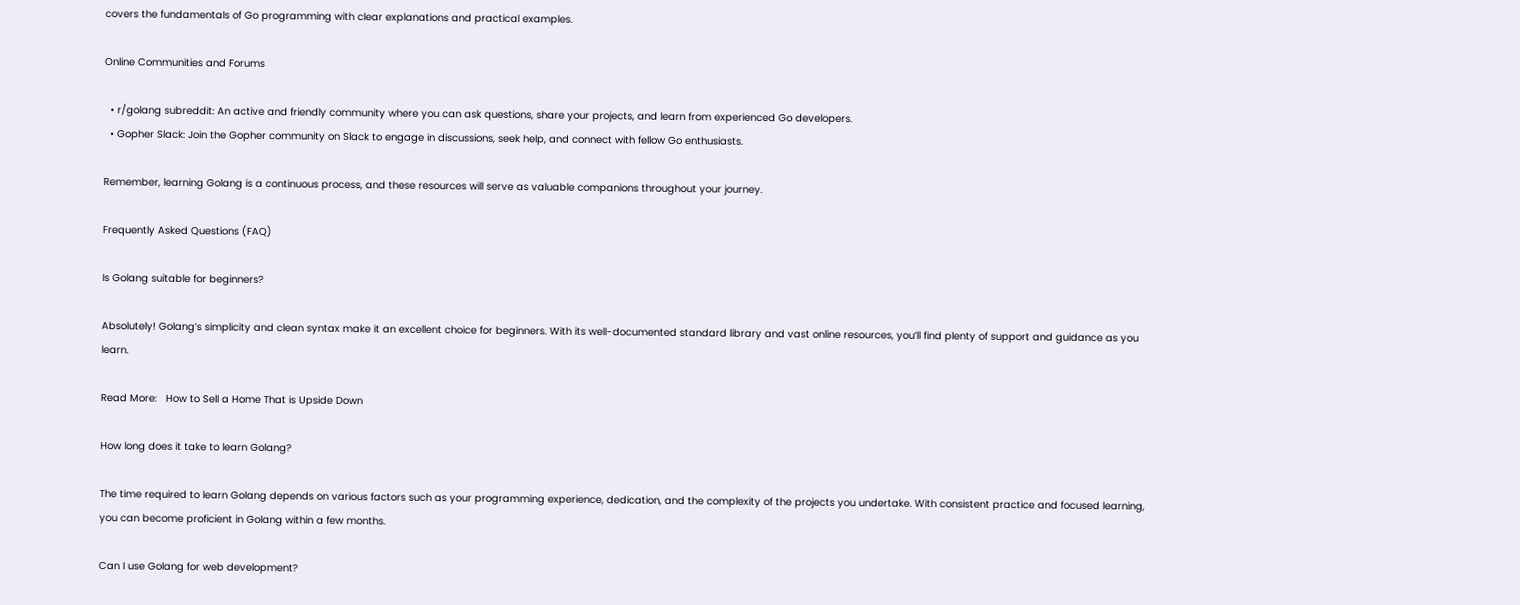covers the fundamentals of Go programming with clear explanations and practical examples.

Online Communities and Forums

  • r/golang subreddit: An active and friendly community where you can ask questions, share your projects, and learn from experienced Go developers.
  • Gopher Slack: Join the Gopher community on Slack to engage in discussions, seek help, and connect with fellow Go enthusiasts.

Remember, learning Golang is a continuous process, and these resources will serve as valuable companions throughout your journey.

Frequently Asked Questions (FAQ)

Is Golang suitable for beginners?

Absolutely! Golang’s simplicity and clean syntax make it an excellent choice for beginners. With its well-documented standard library and vast online resources, you’ll find plenty of support and guidance as you learn.

Read More:   How to Sell a Home That is Upside Down

How long does it take to learn Golang?

The time required to learn Golang depends on various factors such as your programming experience, dedication, and the complexity of the projects you undertake. With consistent practice and focused learning, you can become proficient in Golang within a few months.

Can I use Golang for web development?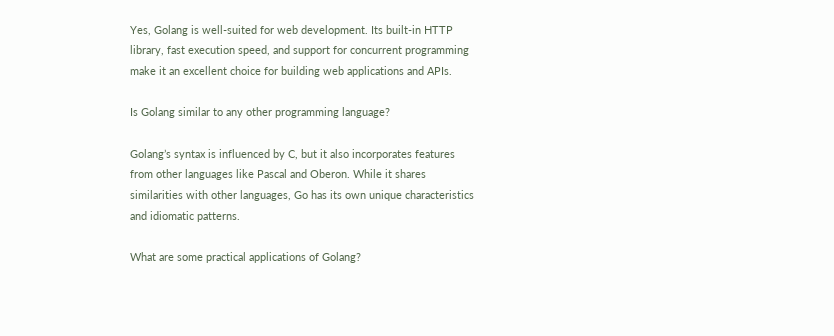Yes, Golang is well-suited for web development. Its built-in HTTP library, fast execution speed, and support for concurrent programming make it an excellent choice for building web applications and APIs.

Is Golang similar to any other programming language?

Golang’s syntax is influenced by C, but it also incorporates features from other languages like Pascal and Oberon. While it shares similarities with other languages, Go has its own unique characteristics and idiomatic patterns.

What are some practical applications of Golang?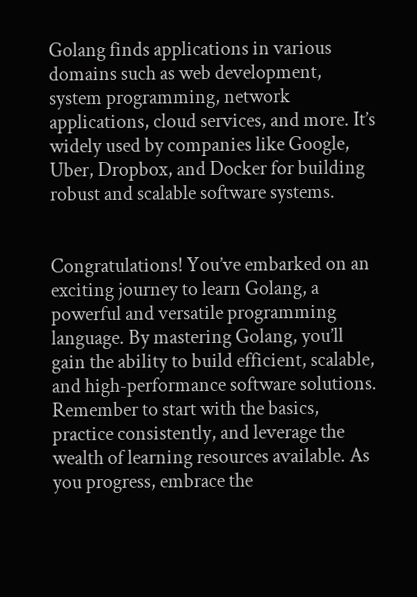Golang finds applications in various domains such as web development, system programming, network applications, cloud services, and more. It’s widely used by companies like Google, Uber, Dropbox, and Docker for building robust and scalable software systems.


Congratulations! You’ve embarked on an exciting journey to learn Golang, a powerful and versatile programming language. By mastering Golang, you’ll gain the ability to build efficient, scalable, and high-performance software solutions. Remember to start with the basics, practice consistently, and leverage the wealth of learning resources available. As you progress, embrace the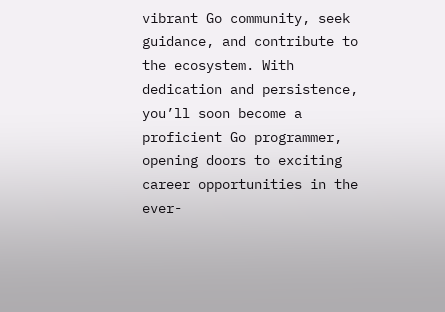vibrant Go community, seek guidance, and contribute to the ecosystem. With dedication and persistence, you’ll soon become a proficient Go programmer, opening doors to exciting career opportunities in the ever-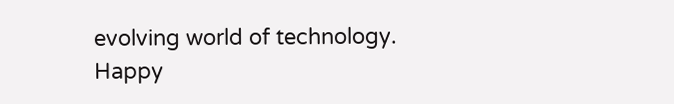evolving world of technology. Happy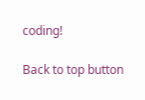coding!

Back to top button